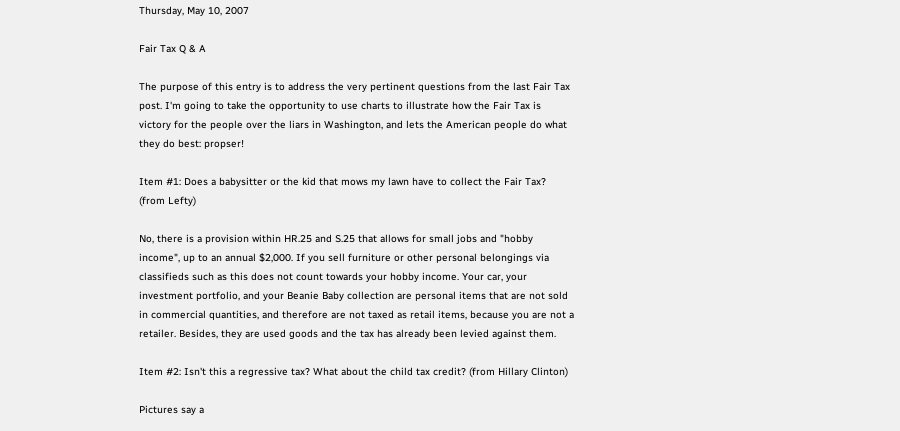Thursday, May 10, 2007

Fair Tax Q & A

The purpose of this entry is to address the very pertinent questions from the last Fair Tax post. I'm going to take the opportunity to use charts to illustrate how the Fair Tax is victory for the people over the liars in Washington, and lets the American people do what they do best: propser!

Item #1: Does a babysitter or the kid that mows my lawn have to collect the Fair Tax? (from Lefty)

No, there is a provision within HR.25 and S.25 that allows for small jobs and "hobby income", up to an annual $2,000. If you sell furniture or other personal belongings via classifieds such as this does not count towards your hobby income. Your car, your investment portfolio, and your Beanie Baby collection are personal items that are not sold in commercial quantities, and therefore are not taxed as retail items, because you are not a retailer. Besides, they are used goods and the tax has already been levied against them.

Item #2: Isn't this a regressive tax? What about the child tax credit? (from Hillary Clinton)

Pictures say a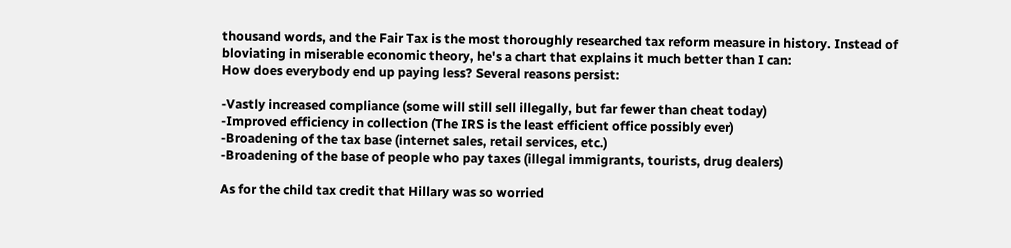thousand words, and the Fair Tax is the most thoroughly researched tax reform measure in history. Instead of bloviating in miserable economic theory, he's a chart that explains it much better than I can:
How does everybody end up paying less? Several reasons persist:

-Vastly increased compliance (some will still sell illegally, but far fewer than cheat today)
-Improved efficiency in collection (The IRS is the least efficient office possibly ever)
-Broadening of the tax base (internet sales, retail services, etc.)
-Broadening of the base of people who pay taxes (illegal immigrants, tourists, drug dealers)

As for the child tax credit that Hillary was so worried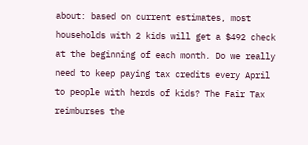about: based on current estimates, most households with 2 kids will get a $492 check at the beginning of each month. Do we really need to keep paying tax credits every April to people with herds of kids? The Fair Tax reimburses the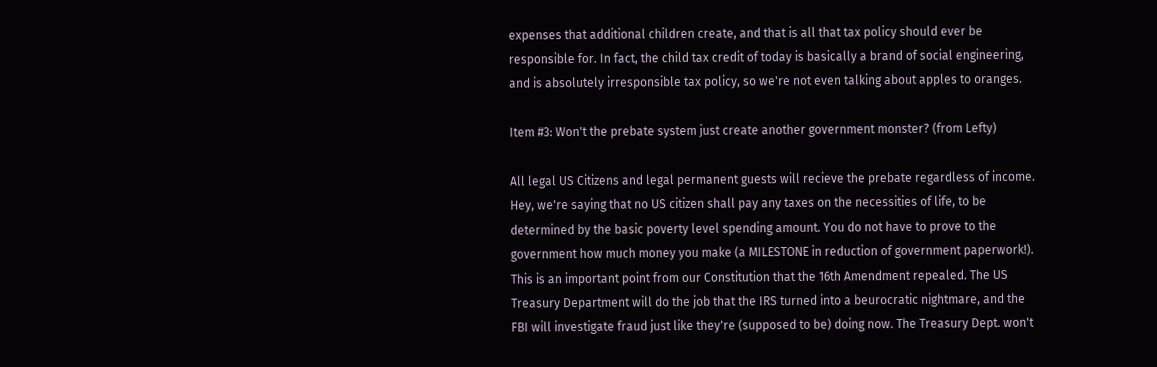expenses that additional children create, and that is all that tax policy should ever be responsible for. In fact, the child tax credit of today is basically a brand of social engineering, and is absolutely irresponsible tax policy, so we're not even talking about apples to oranges.

Item #3: Won't the prebate system just create another government monster? (from Lefty)

All legal US Citizens and legal permanent guests will recieve the prebate regardless of income. Hey, we're saying that no US citizen shall pay any taxes on the necessities of life, to be determined by the basic poverty level spending amount. You do not have to prove to the government how much money you make (a MILESTONE in reduction of government paperwork!). This is an important point from our Constitution that the 16th Amendment repealed. The US Treasury Department will do the job that the IRS turned into a beurocratic nightmare, and the FBI will investigate fraud just like they're (supposed to be) doing now. The Treasury Dept. won't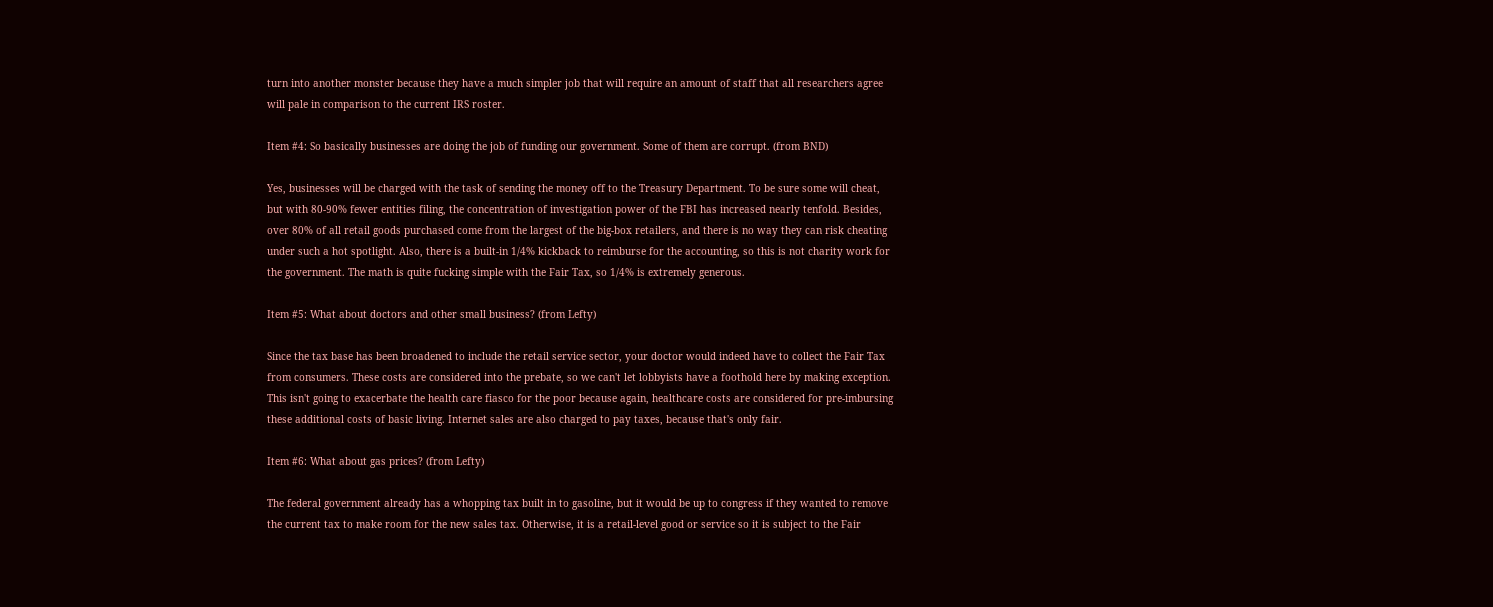turn into another monster because they have a much simpler job that will require an amount of staff that all researchers agree will pale in comparison to the current IRS roster.

Item #4: So basically businesses are doing the job of funding our government. Some of them are corrupt. (from BND)

Yes, businesses will be charged with the task of sending the money off to the Treasury Department. To be sure some will cheat, but with 80-90% fewer entities filing, the concentration of investigation power of the FBI has increased nearly tenfold. Besides, over 80% of all retail goods purchased come from the largest of the big-box retailers, and there is no way they can risk cheating under such a hot spotlight. Also, there is a built-in 1/4% kickback to reimburse for the accounting, so this is not charity work for the government. The math is quite fucking simple with the Fair Tax, so 1/4% is extremely generous.

Item #5: What about doctors and other small business? (from Lefty)

Since the tax base has been broadened to include the retail service sector, your doctor would indeed have to collect the Fair Tax from consumers. These costs are considered into the prebate, so we can't let lobbyists have a foothold here by making exception. This isn't going to exacerbate the health care fiasco for the poor because again, healthcare costs are considered for pre-imbursing these additional costs of basic living. Internet sales are also charged to pay taxes, because that's only fair.

Item #6: What about gas prices? (from Lefty)

The federal government already has a whopping tax built in to gasoline, but it would be up to congress if they wanted to remove the current tax to make room for the new sales tax. Otherwise, it is a retail-level good or service so it is subject to the Fair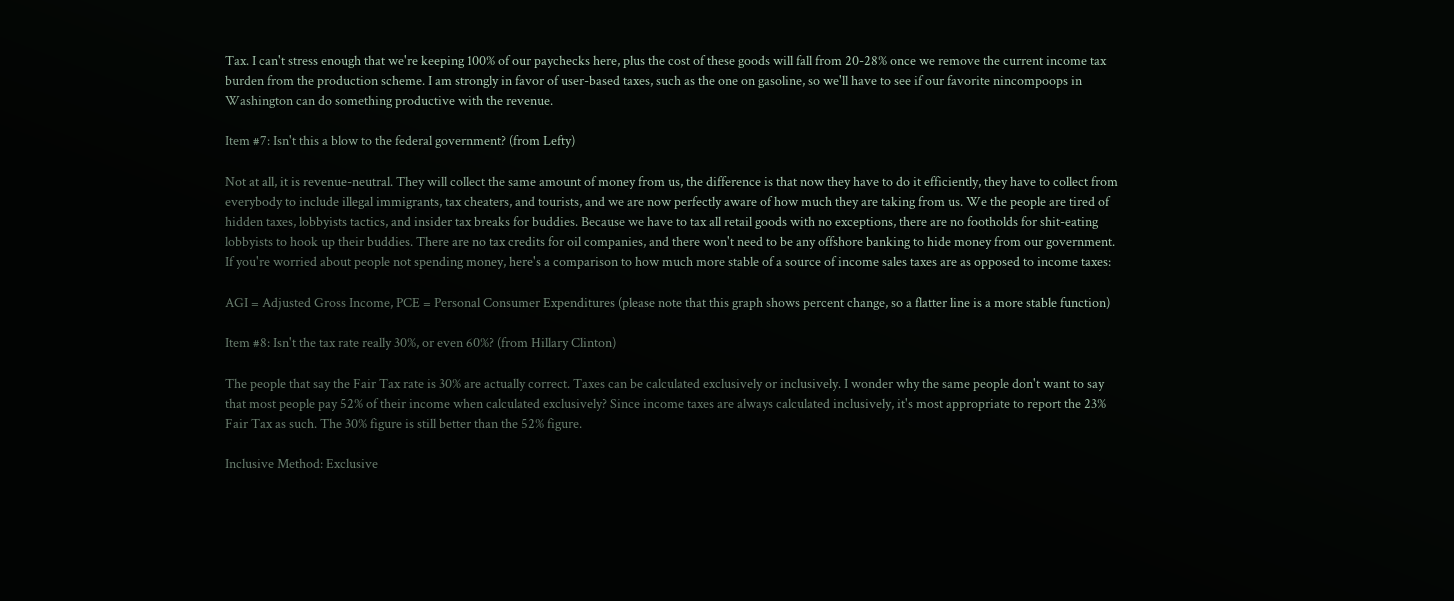Tax. I can't stress enough that we're keeping 100% of our paychecks here, plus the cost of these goods will fall from 20-28% once we remove the current income tax burden from the production scheme. I am strongly in favor of user-based taxes, such as the one on gasoline, so we'll have to see if our favorite nincompoops in Washington can do something productive with the revenue.

Item #7: Isn't this a blow to the federal government? (from Lefty)

Not at all, it is revenue-neutral. They will collect the same amount of money from us, the difference is that now they have to do it efficiently, they have to collect from everybody to include illegal immigrants, tax cheaters, and tourists, and we are now perfectly aware of how much they are taking from us. We the people are tired of hidden taxes, lobbyists tactics, and insider tax breaks for buddies. Because we have to tax all retail goods with no exceptions, there are no footholds for shit-eating lobbyists to hook up their buddies. There are no tax credits for oil companies, and there won't need to be any offshore banking to hide money from our government. If you're worried about people not spending money, here's a comparison to how much more stable of a source of income sales taxes are as opposed to income taxes:

AGI = Adjusted Gross Income, PCE = Personal Consumer Expenditures (please note that this graph shows percent change, so a flatter line is a more stable function)

Item #8: Isn't the tax rate really 30%, or even 60%? (from Hillary Clinton)

The people that say the Fair Tax rate is 30% are actually correct. Taxes can be calculated exclusively or inclusively. I wonder why the same people don't want to say that most people pay 52% of their income when calculated exclusively? Since income taxes are always calculated inclusively, it's most appropriate to report the 23% Fair Tax as such. The 30% figure is still better than the 52% figure.

Inclusive Method: Exclusive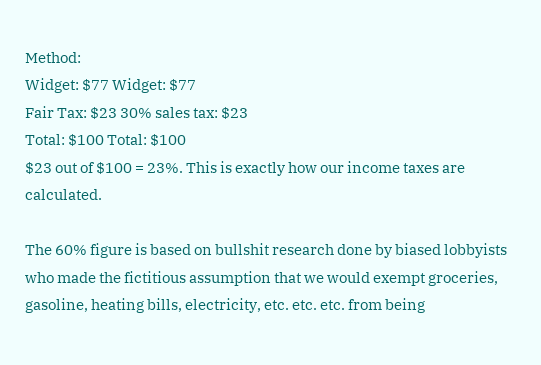Method:
Widget: $77 Widget: $77
Fair Tax: $23 30% sales tax: $23
Total: $100 Total: $100
$23 out of $100 = 23%. This is exactly how our income taxes are calculated.

The 60% figure is based on bullshit research done by biased lobbyists who made the fictitious assumption that we would exempt groceries, gasoline, heating bills, electricity, etc. etc. etc. from being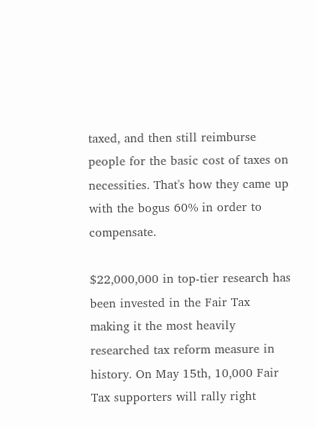taxed, and then still reimburse people for the basic cost of taxes on necessities. That's how they came up with the bogus 60% in order to compensate.

$22,000,000 in top-tier research has been invested in the Fair Tax making it the most heavily researched tax reform measure in history. On May 15th, 10,000 Fair Tax supporters will rally right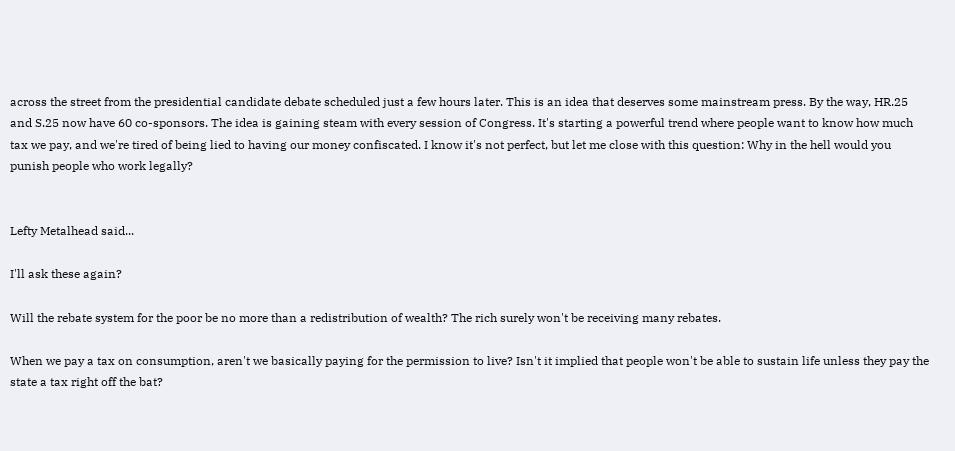across the street from the presidential candidate debate scheduled just a few hours later. This is an idea that deserves some mainstream press. By the way, HR.25 and S.25 now have 60 co-sponsors. The idea is gaining steam with every session of Congress. It's starting a powerful trend where people want to know how much tax we pay, and we're tired of being lied to having our money confiscated. I know it's not perfect, but let me close with this question: Why in the hell would you punish people who work legally?


Lefty Metalhead said...

I'll ask these again?

Will the rebate system for the poor be no more than a redistribution of wealth? The rich surely won't be receiving many rebates.

When we pay a tax on consumption, aren't we basically paying for the permission to live? Isn't it implied that people won't be able to sustain life unless they pay the state a tax right off the bat?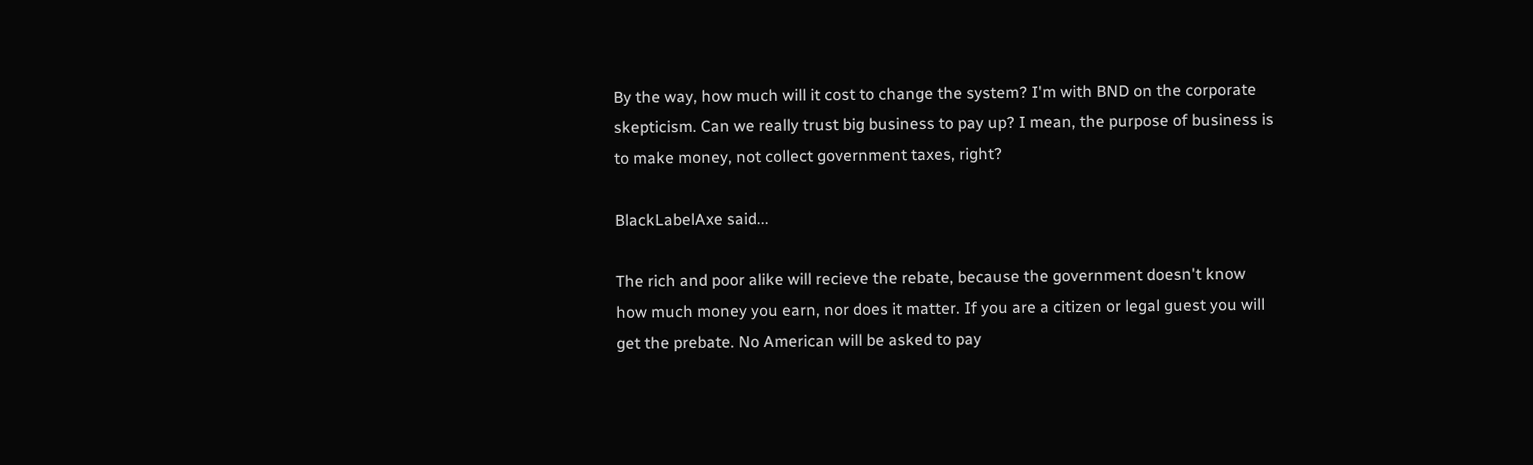By the way, how much will it cost to change the system? I'm with BND on the corporate skepticism. Can we really trust big business to pay up? I mean, the purpose of business is to make money, not collect government taxes, right?

BlackLabelAxe said...

The rich and poor alike will recieve the rebate, because the government doesn't know how much money you earn, nor does it matter. If you are a citizen or legal guest you will get the prebate. No American will be asked to pay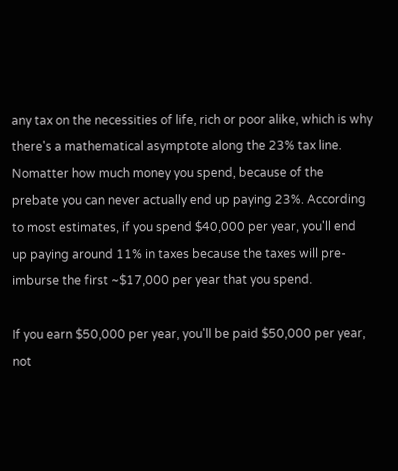any tax on the necessities of life, rich or poor alike, which is why there's a mathematical asymptote along the 23% tax line. Nomatter how much money you spend, because of the prebate you can never actually end up paying 23%. According to most estimates, if you spend $40,000 per year, you'll end up paying around 11% in taxes because the taxes will pre-imburse the first ~$17,000 per year that you spend.

If you earn $50,000 per year, you'll be paid $50,000 per year, not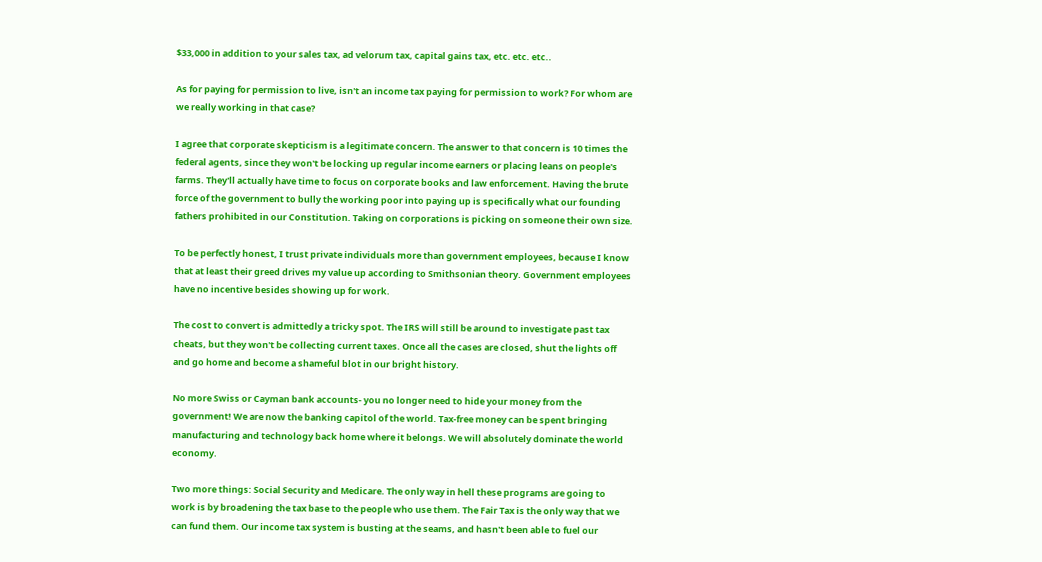$33,000 in addition to your sales tax, ad velorum tax, capital gains tax, etc. etc. etc..

As for paying for permission to live, isn't an income tax paying for permission to work? For whom are we really working in that case?

I agree that corporate skepticism is a legitimate concern. The answer to that concern is 10 times the federal agents, since they won't be locking up regular income earners or placing leans on people's farms. They'll actually have time to focus on corporate books and law enforcement. Having the brute force of the government to bully the working poor into paying up is specifically what our founding fathers prohibited in our Constitution. Taking on corporations is picking on someone their own size.

To be perfectly honest, I trust private individuals more than government employees, because I know that at least their greed drives my value up according to Smithsonian theory. Government employees have no incentive besides showing up for work.

The cost to convert is admittedly a tricky spot. The IRS will still be around to investigate past tax cheats, but they won't be collecting current taxes. Once all the cases are closed, shut the lights off and go home and become a shameful blot in our bright history.

No more Swiss or Cayman bank accounts- you no longer need to hide your money from the government! We are now the banking capitol of the world. Tax-free money can be spent bringing manufacturing and technology back home where it belongs. We will absolutely dominate the world economy.

Two more things: Social Security and Medicare. The only way in hell these programs are going to work is by broadening the tax base to the people who use them. The Fair Tax is the only way that we can fund them. Our income tax system is busting at the seams, and hasn't been able to fuel our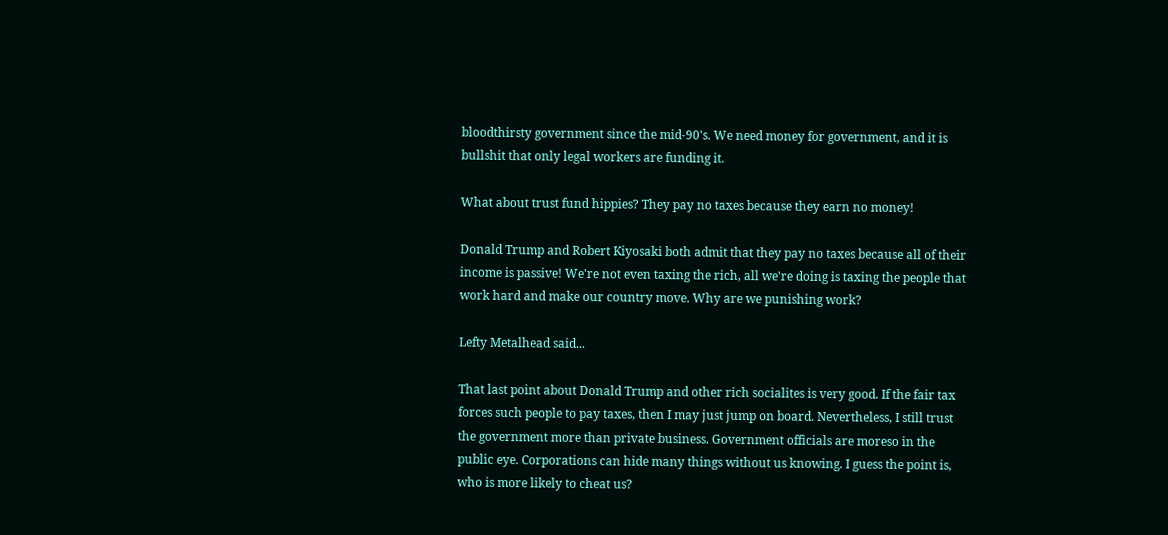bloodthirsty government since the mid-90's. We need money for government, and it is bullshit that only legal workers are funding it.

What about trust fund hippies? They pay no taxes because they earn no money!

Donald Trump and Robert Kiyosaki both admit that they pay no taxes because all of their income is passive! We're not even taxing the rich, all we're doing is taxing the people that work hard and make our country move. Why are we punishing work?

Lefty Metalhead said...

That last point about Donald Trump and other rich socialites is very good. If the fair tax forces such people to pay taxes, then I may just jump on board. Nevertheless, I still trust the government more than private business. Government officials are moreso in the public eye. Corporations can hide many things without us knowing. I guess the point is, who is more likely to cheat us?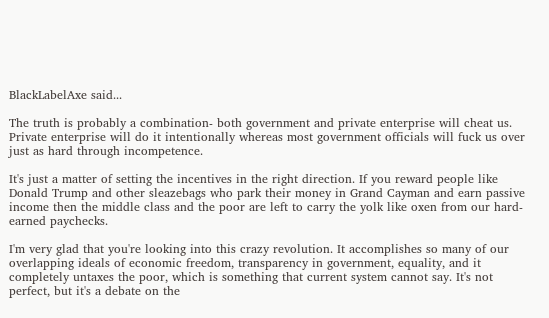BlackLabelAxe said...

The truth is probably a combination- both government and private enterprise will cheat us. Private enterprise will do it intentionally whereas most government officials will fuck us over just as hard through incompetence.

It's just a matter of setting the incentives in the right direction. If you reward people like Donald Trump and other sleazebags who park their money in Grand Cayman and earn passive income then the middle class and the poor are left to carry the yolk like oxen from our hard-earned paychecks.

I'm very glad that you're looking into this crazy revolution. It accomplishes so many of our overlapping ideals of economic freedom, transparency in government, equality, and it completely untaxes the poor, which is something that current system cannot say. It's not perfect, but it's a debate on the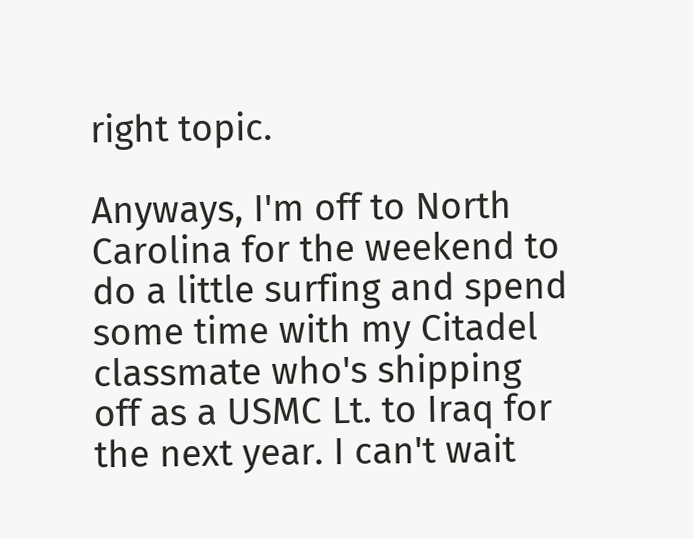right topic.

Anyways, I'm off to North Carolina for the weekend to do a little surfing and spend some time with my Citadel classmate who's shipping off as a USMC Lt. to Iraq for the next year. I can't wait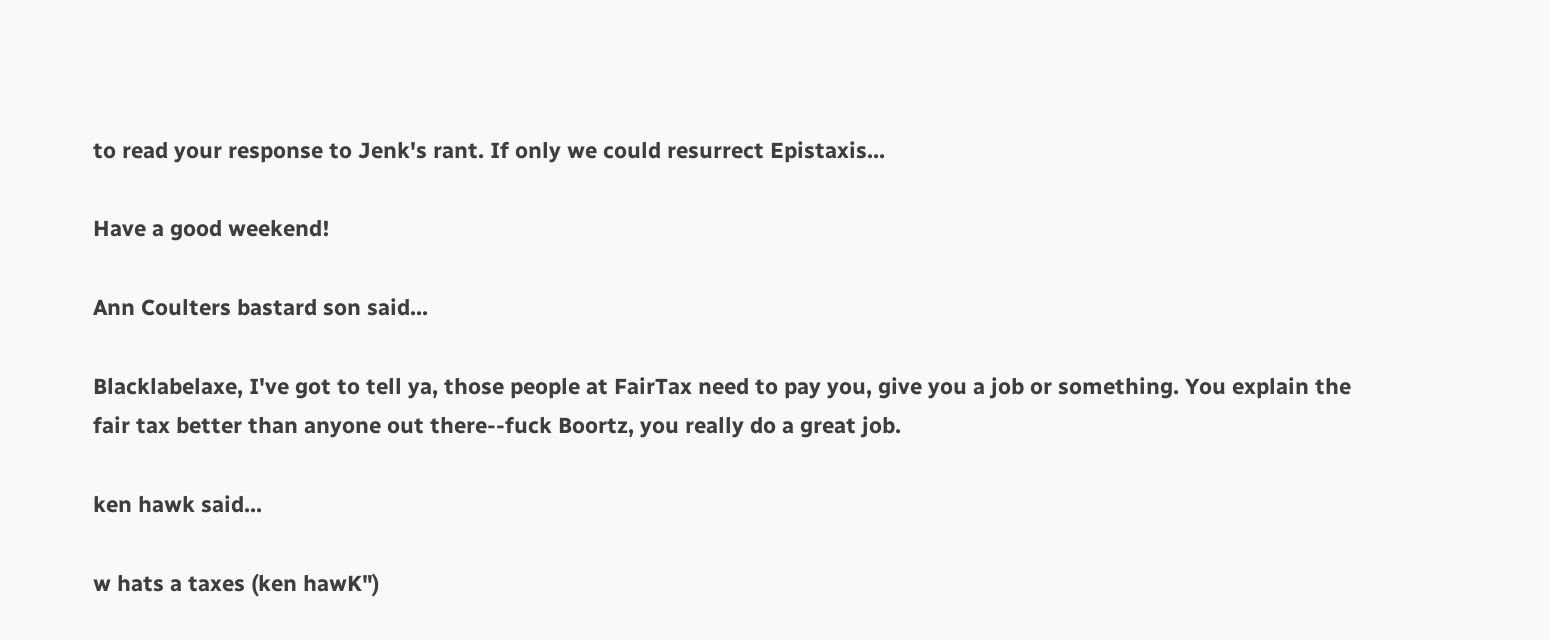to read your response to Jenk's rant. If only we could resurrect Epistaxis...

Have a good weekend!

Ann Coulters bastard son said...

Blacklabelaxe, I've got to tell ya, those people at FairTax need to pay you, give you a job or something. You explain the fair tax better than anyone out there--fuck Boortz, you really do a great job.

ken hawk said...

w hats a taxes (ken hawK")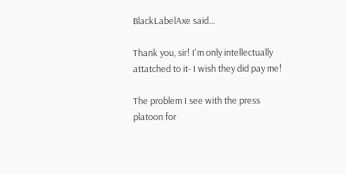BlackLabelAxe said...

Thank you, sir! I'm only intellectually attatched to it- I wish they did pay me!

The problem I see with the press platoon for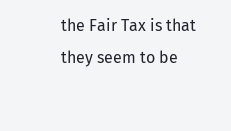the Fair Tax is that they seem to be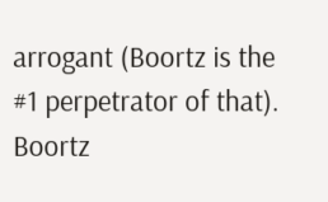arrogant (Boortz is the #1 perpetrator of that). Boortz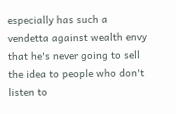especially has such a vendetta against wealth envy that he's never going to sell the idea to people who don't listen to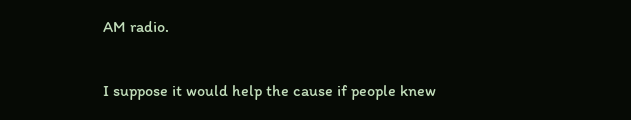AM radio.

I suppose it would help the cause if people knew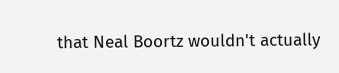that Neal Boortz wouldn't actually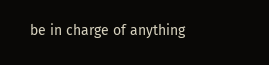be in charge of anything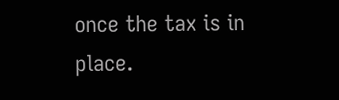once the tax is in place.